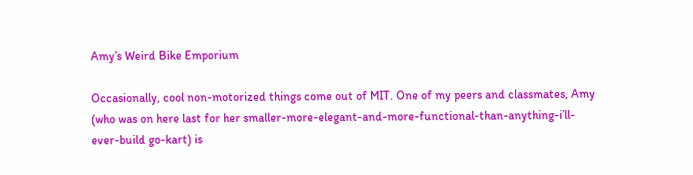Amy’s Weird Bike Emporium

Occasionally, cool non-motorized things come out of MIT. One of my peers and classmates, Amy (who was on here last for her smaller-more-elegant-and-more-functional-than-anything-i’ll-ever-build go-kart) is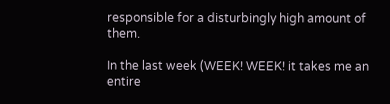responsible for a disturbingly high amount of them.

In the last week (WEEK! WEEK! it takes me an entire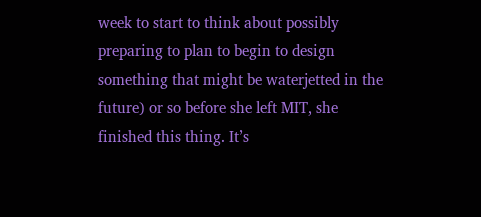week to start to think about possibly preparing to plan to begin to design something that might be waterjetted in the future) or so before she left MIT, she finished this thing. It’s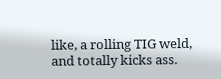like, a rolling TIG weld, and totally kicks ass.